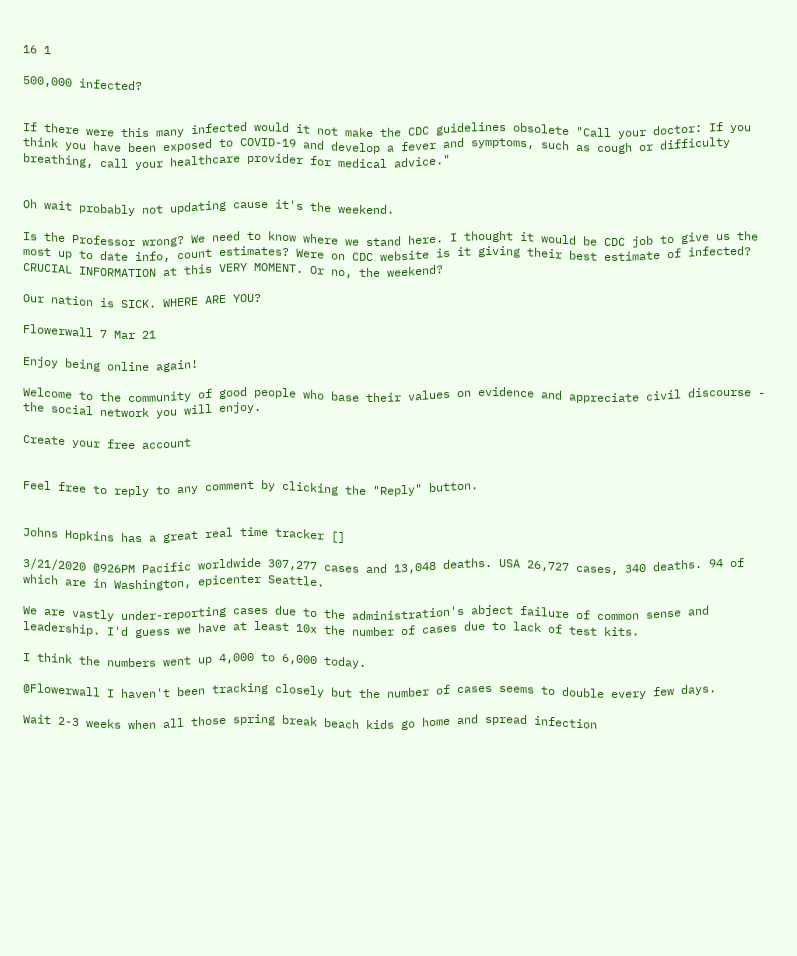16 1

500,000 infected?


If there were this many infected would it not make the CDC guidelines obsolete "Call your doctor: If you think you have been exposed to COVID-19 and develop a fever and symptoms, such as cough or difficulty breathing, call your healthcare provider for medical advice."


Oh wait probably not updating cause it's the weekend.

Is the Professor wrong? We need to know where we stand here. I thought it would be CDC job to give us the most up to date info, count estimates? Were on CDC website is it giving their best estimate of infected? CRUCIAL INFORMATION at this VERY MOMENT. Or no, the weekend?

Our nation is SICK. WHERE ARE YOU?

Flowerwall 7 Mar 21

Enjoy being online again!

Welcome to the community of good people who base their values on evidence and appreciate civil discourse - the social network you will enjoy.

Create your free account


Feel free to reply to any comment by clicking the "Reply" button.


Johns Hopkins has a great real time tracker []

3/21/2020 @926PM Pacific worldwide 307,277 cases and 13,048 deaths. USA 26,727 cases, 340 deaths. 94 of which are in Washington, epicenter Seattle.

We are vastly under-reporting cases due to the administration's abject failure of common sense and leadership. I'd guess we have at least 10x the number of cases due to lack of test kits.

I think the numbers went up 4,000 to 6,000 today.

@Flowerwall I haven't been tracking closely but the number of cases seems to double every few days.

Wait 2-3 weeks when all those spring break beach kids go home and spread infection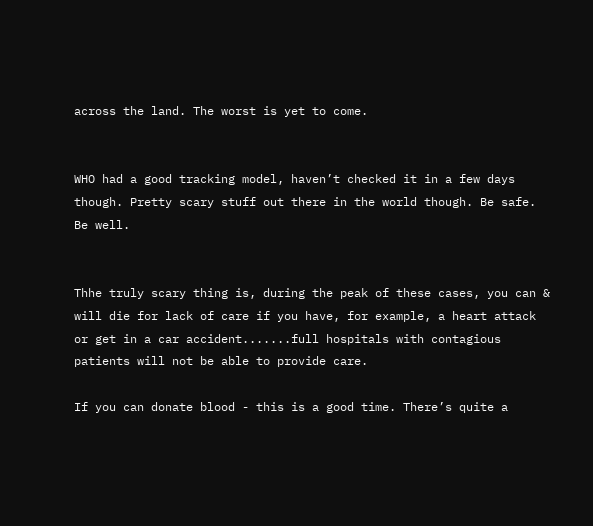across the land. The worst is yet to come.


WHO had a good tracking model, haven’t checked it in a few days though. Pretty scary stuff out there in the world though. Be safe. Be well.


Thhe truly scary thing is, during the peak of these cases, you can & will die for lack of care if you have, for example, a heart attack or get in a car accident.......full hospitals with contagious patients will not be able to provide care.

If you can donate blood - this is a good time. There’s quite a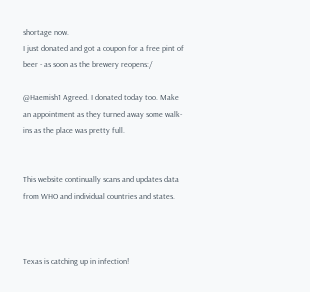shortage now.
I just donated and got a coupon for a free pint of beer - as soon as the brewery reopens:/

@Haemish1 Agreed. I donated today too. Make an appointment as they turned away some walk-ins as the place was pretty full.


This website continually scans and updates data from WHO and individual countries and states.



Texas is catching up in infection!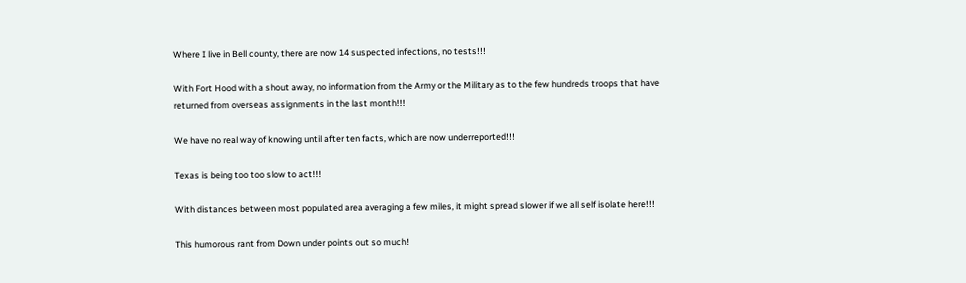Where I live in Bell county, there are now 14 suspected infections, no tests!!!

With Fort Hood with a shout away, no information from the Army or the Military as to the few hundreds troops that have returned from overseas assignments in the last month!!!

We have no real way of knowing until after ten facts, which are now underreported!!!

Texas is being too too slow to act!!!

With distances between most populated area averaging a few miles, it might spread slower if we all self isolate here!!!

This humorous rant from Down under points out so much!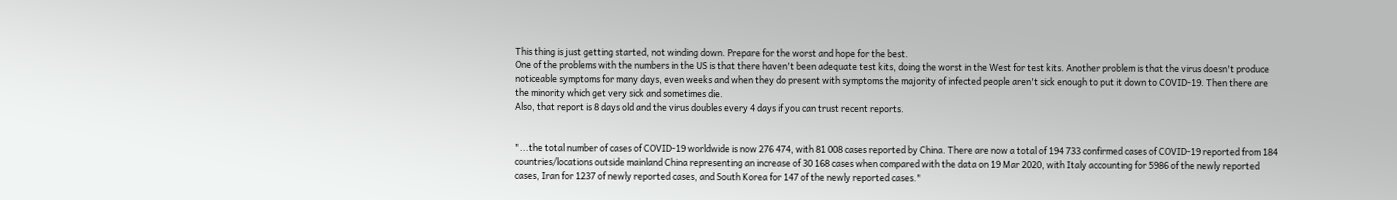This thing is just getting started, not winding down. Prepare for the worst and hope for the best.
One of the problems with the numbers in the US is that there haven't been adequate test kits, doing the worst in the West for test kits. Another problem is that the virus doesn't produce noticeable symptoms for many days, even weeks and when they do present with symptoms the majority of infected people aren't sick enough to put it down to COVID-19. Then there are the minority which get very sick and sometimes die.
Also, that report is 8 days old and the virus doubles every 4 days if you can trust recent reports.


"...the total number of cases of COVID-19 worldwide is now 276 474, with 81 008 cases reported by China. There are now a total of 194 733 confirmed cases of COVID-19 reported from 184 countries/locations outside mainland China representing an increase of 30 168 cases when compared with the data on 19 Mar 2020, with Italy accounting for 5986 of the newly reported cases, Iran for 1237 of newly reported cases, and South Korea for 147 of the newly reported cases."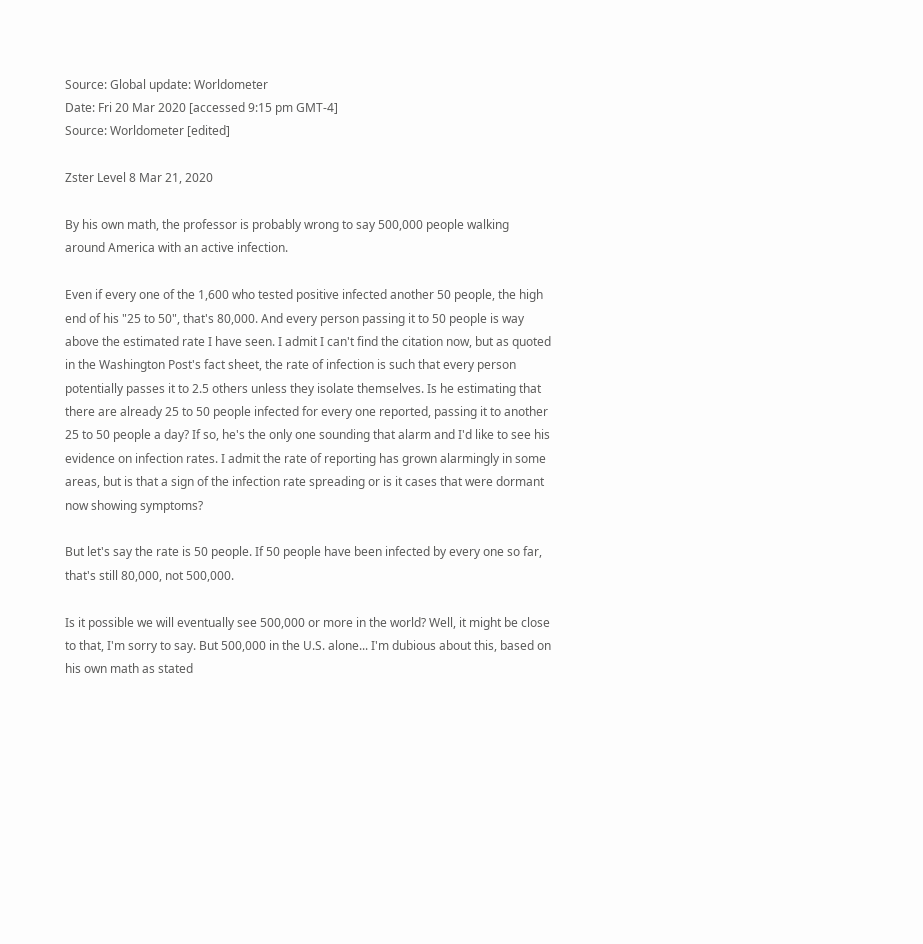Source: Global update: Worldometer
Date: Fri 20 Mar 2020 [accessed 9:15 pm GMT-4]
Source: Worldometer [edited]

Zster Level 8 Mar 21, 2020

By his own math, the professor is probably wrong to say 500,000 people walking around America with an active infection.

Even if every one of the 1,600 who tested positive infected another 50 people, the high end of his "25 to 50", that's 80,000. And every person passing it to 50 people is way above the estimated rate I have seen. I admit I can't find the citation now, but as quoted in the Washington Post's fact sheet, the rate of infection is such that every person potentially passes it to 2.5 others unless they isolate themselves. Is he estimating that there are already 25 to 50 people infected for every one reported, passing it to another 25 to 50 people a day? If so, he's the only one sounding that alarm and I'd like to see his evidence on infection rates. I admit the rate of reporting has grown alarmingly in some areas, but is that a sign of the infection rate spreading or is it cases that were dormant now showing symptoms?

But let's say the rate is 50 people. If 50 people have been infected by every one so far, that's still 80,000, not 500,000.

Is it possible we will eventually see 500,000 or more in the world? Well, it might be close to that, I'm sorry to say. But 500,000 in the U.S. alone... I'm dubious about this, based on his own math as stated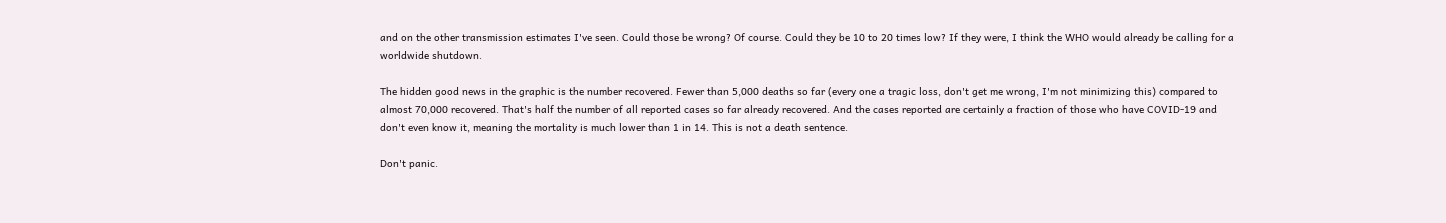and on the other transmission estimates I've seen. Could those be wrong? Of course. Could they be 10 to 20 times low? If they were, I think the WHO would already be calling for a worldwide shutdown.

The hidden good news in the graphic is the number recovered. Fewer than 5,000 deaths so far (every one a tragic loss, don't get me wrong, I'm not minimizing this) compared to almost 70,000 recovered. That's half the number of all reported cases so far already recovered. And the cases reported are certainly a fraction of those who have COVID-19 and don't even know it, meaning the mortality is much lower than 1 in 14. This is not a death sentence.

Don't panic.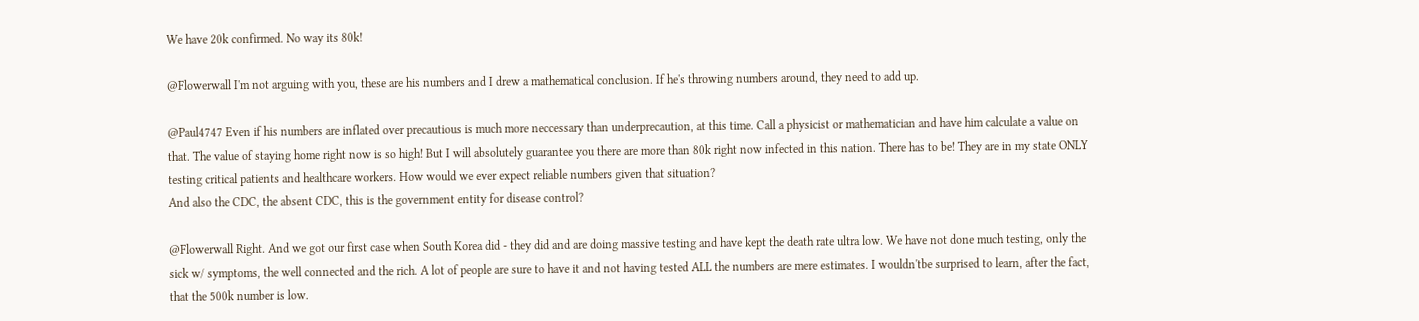We have 20k confirmed. No way its 80k!

@Flowerwall I'm not arguing with you, these are his numbers and I drew a mathematical conclusion. If he's throwing numbers around, they need to add up.

@Paul4747 Even if his numbers are inflated over precautious is much more neccessary than underprecaution, at this time. Call a physicist or mathematician and have him calculate a value on that. The value of staying home right now is so high! But I will absolutely guarantee you there are more than 80k right now infected in this nation. There has to be! They are in my state ONLY testing critical patients and healthcare workers. How would we ever expect reliable numbers given that situation?
And also the CDC, the absent CDC, this is the government entity for disease control?

@Flowerwall Right. And we got our first case when South Korea did - they did and are doing massive testing and have kept the death rate ultra low. We have not done much testing, only the sick w/ symptoms, the well connected and the rich. A lot of people are sure to have it and not having tested ALL the numbers are mere estimates. I wouldn'tbe surprised to learn, after the fact, that the 500k number is low.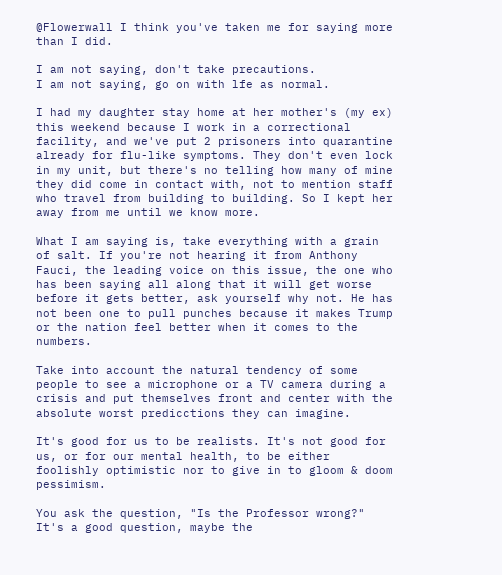@Flowerwall I think you've taken me for saying more than I did.

I am not saying, don't take precautions.
I am not saying, go on with lfe as normal.

I had my daughter stay home at her mother's (my ex) this weekend because I work in a correctional facility, and we've put 2 prisoners into quarantine already for flu-like symptoms. They don't even lock in my unit, but there's no telling how many of mine they did come in contact with, not to mention staff who travel from building to building. So I kept her away from me until we know more.

What I am saying is, take everything with a grain of salt. If you're not hearing it from Anthony Fauci, the leading voice on this issue, the one who has been saying all along that it will get worse before it gets better, ask yourself why not. He has not been one to pull punches because it makes Trump or the nation feel better when it comes to the numbers.

Take into account the natural tendency of some people to see a microphone or a TV camera during a crisis and put themselves front and center with the absolute worst predicctions they can imagine.

It's good for us to be realists. It's not good for us, or for our mental health, to be either foolishly optimistic nor to give in to gloom & doom pessimism.

You ask the question, "Is the Professor wrong?" It's a good question, maybe the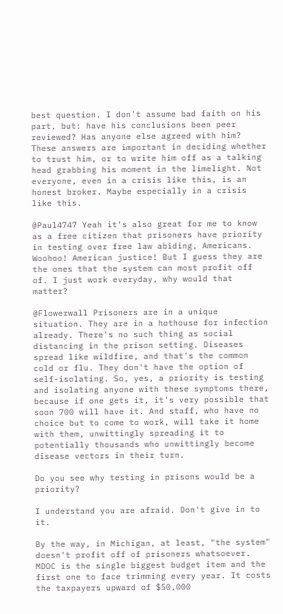best question. I don't assume bad faith on his part, but: have his conclusions been peer reviewed? Has anyone else agreed with him? These answers are important in deciding whether to trust him, or to write him off as a talking head grabbing his moment in the limelight. Not everyone, even in a crisis like this, is an honest broker. Maybe especially in a crisis like this.

@Paul4747 Yeah it's also great for me to know as a free citizen that prisoners have priority in testing over free law abiding, Americans. Woohoo! American justice! But I guess they are the ones that the system can most profit off of. I just work everyday, why would that matter?

@Flowerwall Prisoners are in a unique situation. They are in a hothouse for infection already. There's no such thing as social distancing in the prison setting. Diseases spread like wildfire, and that's the common cold or flu. They don't have the option of self-isolating. So, yes, a priority is testing and isolating anyone with these symptoms there, because if one gets it, it's very possible that soon 700 will have it. And staff, who have no choice but to come to work, will take it home with them, unwittingly spreading it to potentially thousands who unwittingly become disease vectors in their turn.

Do you see why testing in prisons would be a priority?

I understand you are afraid. Don't give in to it.

By the way, in Michigan, at least, "the system" doesn't profit off of prisoners whatsoever. MDOC is the single biggest budget item and the first one to face trimming every year. It costs the taxpayers upward of $50,000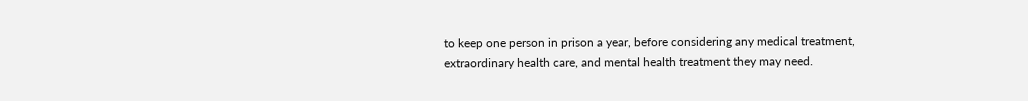to keep one person in prison a year, before considering any medical treatment, extraordinary health care, and mental health treatment they may need.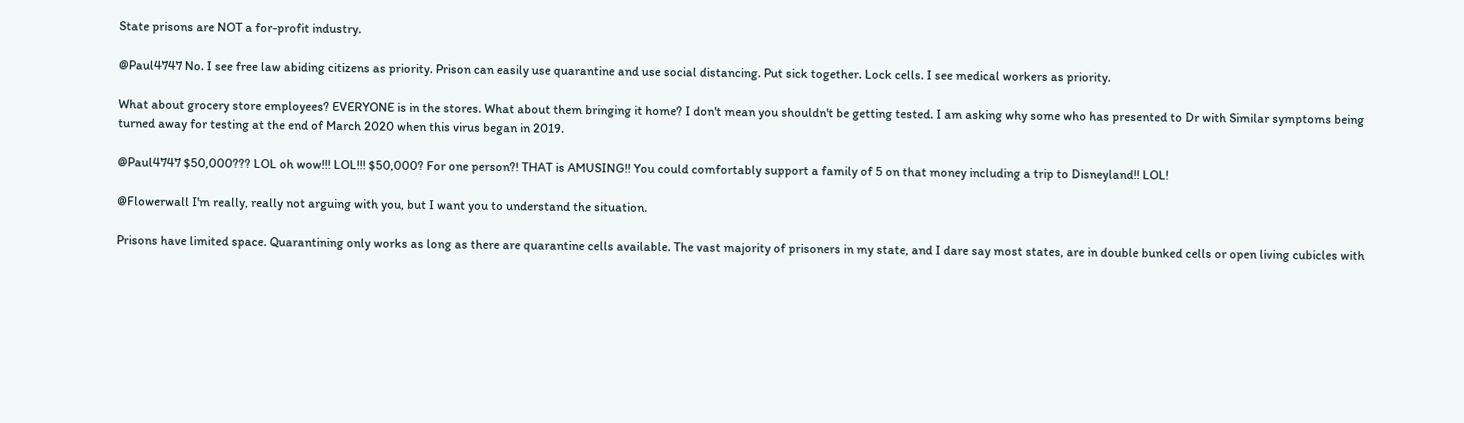State prisons are NOT a for-profit industry.

@Paul4747 No. I see free law abiding citizens as priority. Prison can easily use quarantine and use social distancing. Put sick together. Lock cells. I see medical workers as priority.

What about grocery store employees? EVERYONE is in the stores. What about them bringing it home? I don't mean you shouldn't be getting tested. I am asking why some who has presented to Dr with Similar symptoms being turned away for testing at the end of March 2020 when this virus began in 2019.

@Paul4747 $50,000??? LOL oh wow!!! LOL!!! $50,000? For one person?! THAT is AMUSING!! You could comfortably support a family of 5 on that money including a trip to Disneyland!! LOL!

@Flowerwall I'm really, really not arguing with you, but I want you to understand the situation.

Prisons have limited space. Quarantining only works as long as there are quarantine cells available. The vast majority of prisoners in my state, and I dare say most states, are in double bunked cells or open living cubicles with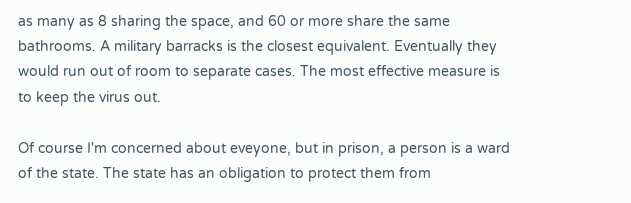as many as 8 sharing the space, and 60 or more share the same bathrooms. A military barracks is the closest equivalent. Eventually they would run out of room to separate cases. The most effective measure is to keep the virus out.

Of course I'm concerned about eveyone, but in prison, a person is a ward of the state. The state has an obligation to protect them from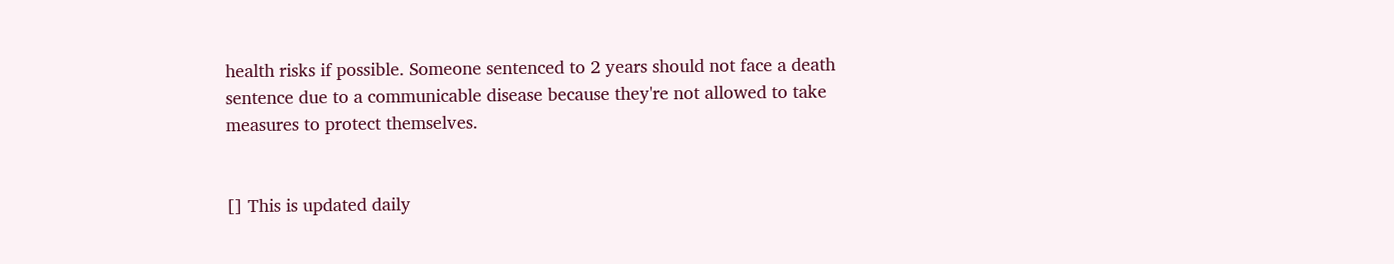health risks if possible. Someone sentenced to 2 years should not face a death sentence due to a communicable disease because they're not allowed to take measures to protect themselves.


[] This is updated daily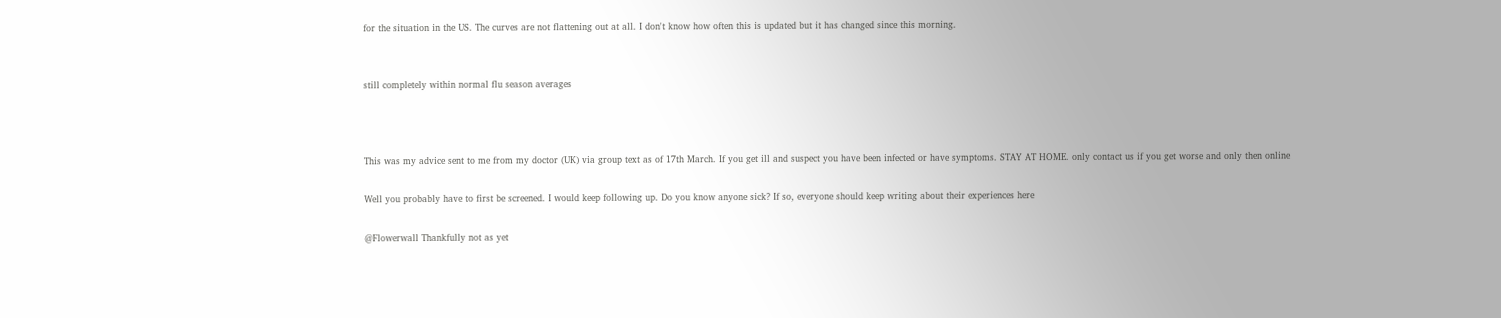for the situation in the US. The curves are not flattening out at all. I don't know how often this is updated but it has changed since this morning.


still completely within normal flu season averages



This was my advice sent to me from my doctor (UK) via group text as of 17th March. If you get ill and suspect you have been infected or have symptoms. STAY AT HOME. only contact us if you get worse and only then online

Well you probably have to first be screened. I would keep following up. Do you know anyone sick? If so, everyone should keep writing about their experiences here

@Flowerwall Thankfully not as yet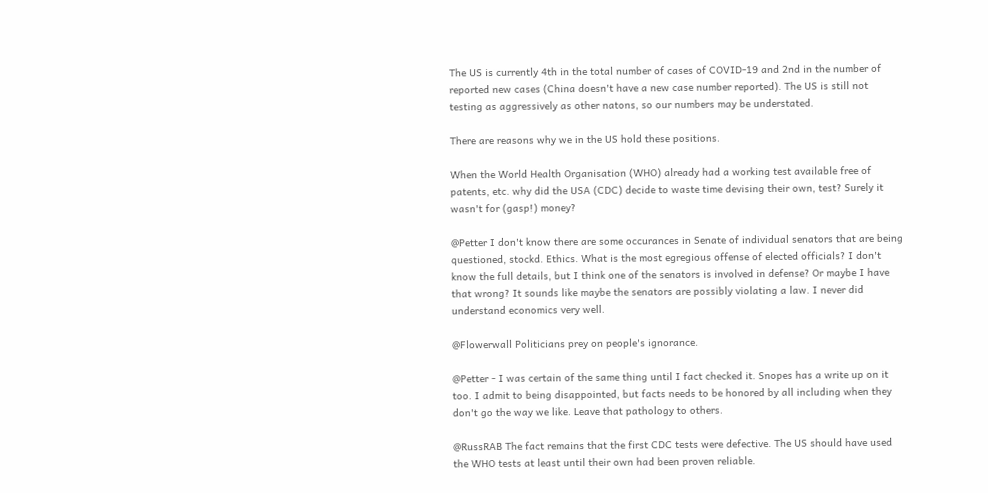The US is currently 4th in the total number of cases of COVID-19 and 2nd in the number of reported new cases (China doesn't have a new case number reported). The US is still not testing as aggressively as other natons, so our numbers may be understated.

There are reasons why we in the US hold these positions.

When the World Health Organisation (WHO) already had a working test available free of patents, etc. why did the USA (CDC) decide to waste time devising their own, test? Surely it wasn't for (gasp!) money?

@Petter I don't know there are some occurances in Senate of individual senators that are being questioned, stockd. Ethics. What is the most egregious offense of elected officials? I don't know the full details, but I think one of the senators is involved in defense? Or maybe I have that wrong? It sounds like maybe the senators are possibly violating a law. I never did understand economics very well.

@Flowerwall Politicians prey on people's ignorance.

@Petter - I was certain of the same thing until I fact checked it. Snopes has a write up on it too. I admit to being disappointed, but facts needs to be honored by all including when they don't go the way we like. Leave that pathology to others.

@RussRAB The fact remains that the first CDC tests were defective. The US should have used the WHO tests at least until their own had been proven reliable.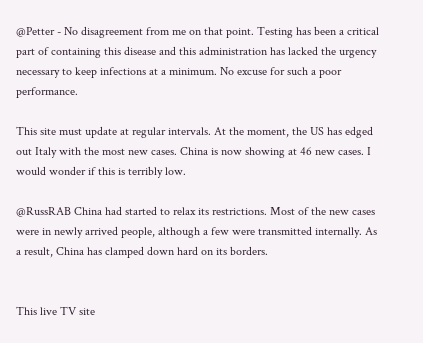@Petter - No disagreement from me on that point. Testing has been a critical part of containing this disease and this administration has lacked the urgency necessary to keep infections at a minimum. No excuse for such a poor performance.

This site must update at regular intervals. At the moment, the US has edged out Italy with the most new cases. China is now showing at 46 new cases. I would wonder if this is terribly low.

@RussRAB China had started to relax its restrictions. Most of the new cases were in newly arrived people, although a few were transmitted internally. As a result, China has clamped down hard on its borders.


This live TV site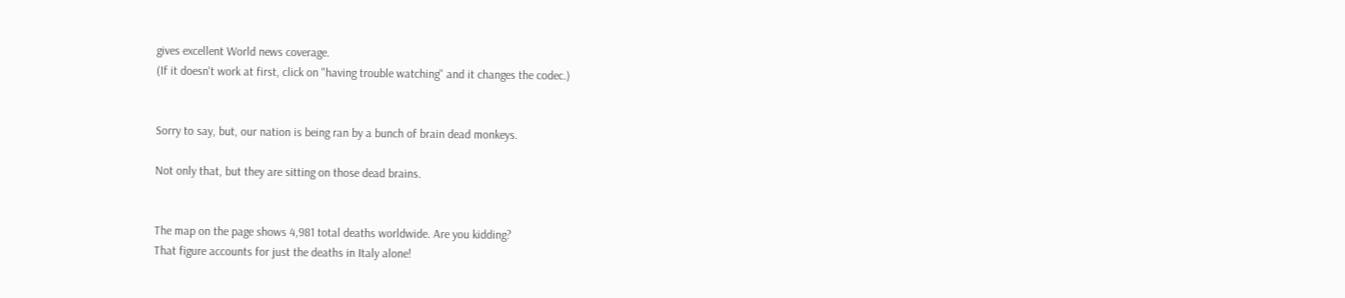gives excellent World news coverage.
(If it doesn't work at first, click on "having trouble watching" and it changes the codec.)


Sorry to say, but, our nation is being ran by a bunch of brain dead monkeys.

Not only that, but they are sitting on those dead brains.


The map on the page shows 4,981 total deaths worldwide. Are you kidding?
That figure accounts for just the deaths in Italy alone!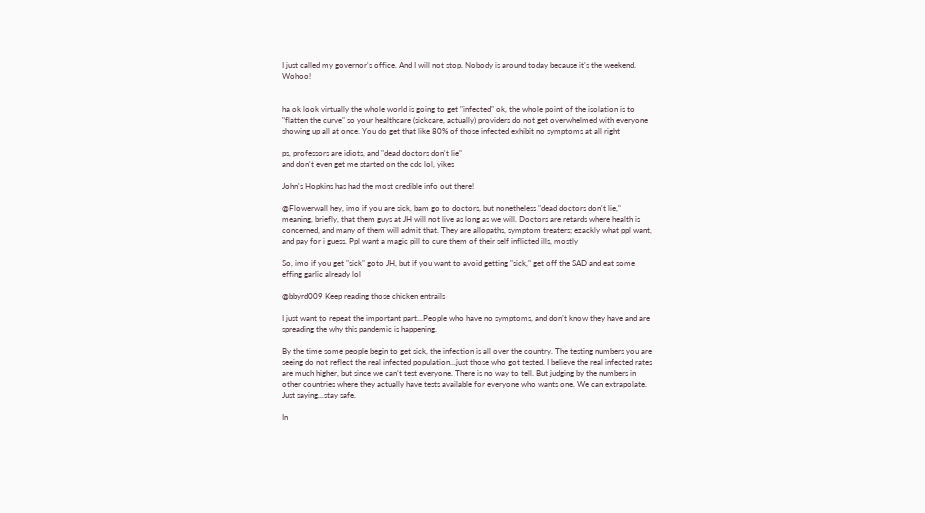I just called my governor's office. And I will not stop. Nobody is around today because it's the weekend. Wohoo!


ha ok look virtually the whole world is going to get "infected" ok, the whole point of the isolation is to "flatten the curve" so your healthcare (sickcare, actually) providers do not get overwhelmed with everyone showing up all at once. You do get that like 80% of those infected exhibit no symptoms at all right

ps, professors are idiots, and "dead doctors don't lie"
and don't even get me started on the cdc lol, yikes

John's Hopkins has had the most credible info out there!

@Flowerwall hey, imo if you are sick, bam go to doctors, but nonetheless "dead doctors don't lie," meaning, briefly, that them guys at JH will not live as long as we will. Doctors are retards where health is concerned, and many of them will admit that. They are allopaths, symptom treaters; ezackly what ppl want, and pay for i guess. Ppl want a magic pill to cure them of their self inflicted ills, mostly

So, imo if you get "sick" goto JH, but if you want to avoid getting "sick," get off the SAD and eat some effing garlic already lol

@bbyrd009 Keep reading those chicken entrails

I just want to repeat the important part...People who have no symptoms, and don’t know they have and are spreading the why this pandemic is happening.

By the time some people begin to get sick, the infection is all over the country. The testing numbers you are seeing do not reflect the real infected population...just those who got tested. I believe the real infected rates are much higher, but since we can’t test everyone. There is no way to tell. But judging by the numbers in other countries where they actually have tests available for everyone who wants one. We can extrapolate. Just saying...stay safe.

In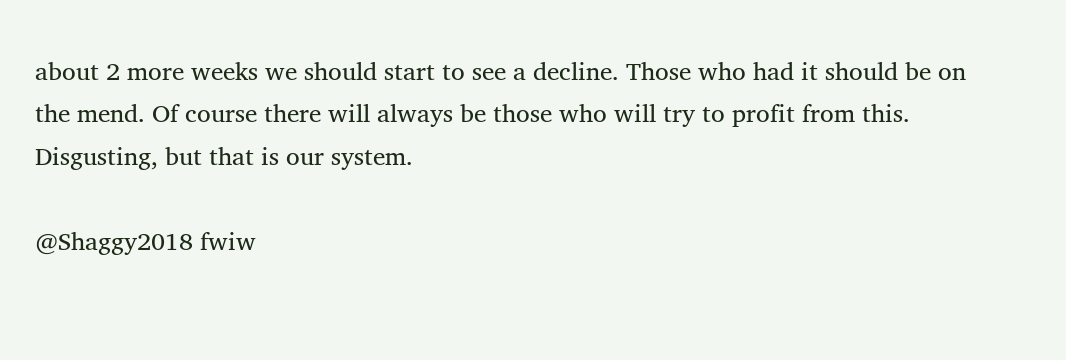about 2 more weeks we should start to see a decline. Those who had it should be on the mend. Of course there will always be those who will try to profit from this. Disgusting, but that is our system.

@Shaggy2018 fwiw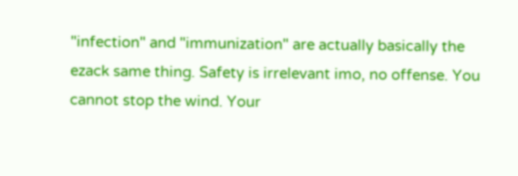"infection" and "immunization" are actually basically the ezack same thing. Safety is irrelevant imo, no offense. You cannot stop the wind. Your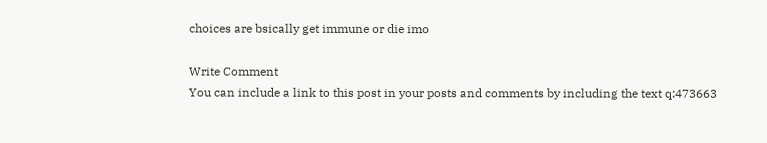choices are bsically get immune or die imo

Write Comment
You can include a link to this post in your posts and comments by including the text q:473663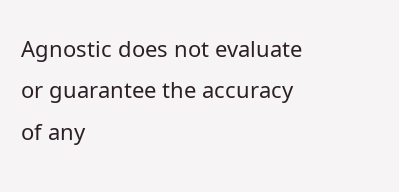Agnostic does not evaluate or guarantee the accuracy of any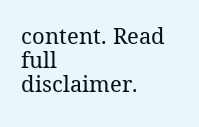content. Read full disclaimer.